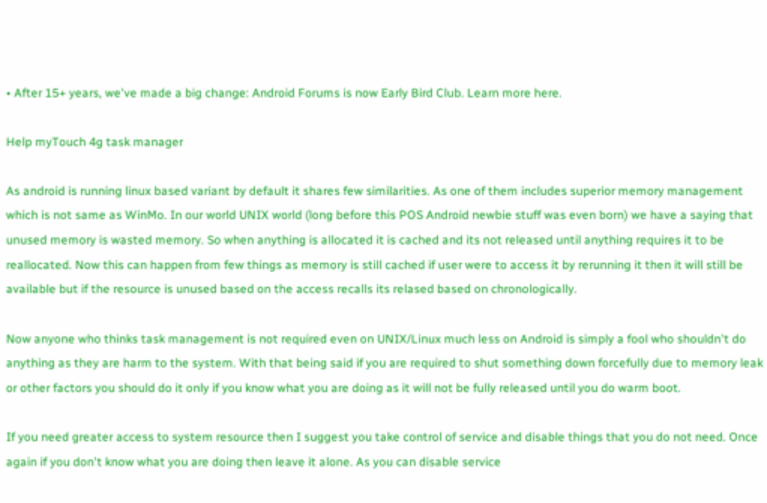• After 15+ years, we've made a big change: Android Forums is now Early Bird Club. Learn more here.

Help myTouch 4g task manager

As android is running linux based variant by default it shares few similarities. As one of them includes superior memory management which is not same as WinMo. In our world UNIX world (long before this POS Android newbie stuff was even born) we have a saying that unused memory is wasted memory. So when anything is allocated it is cached and its not released until anything requires it to be reallocated. Now this can happen from few things as memory is still cached if user were to access it by rerunning it then it will still be available but if the resource is unused based on the access recalls its relased based on chronologically.

Now anyone who thinks task management is not required even on UNIX/Linux much less on Android is simply a fool who shouldn't do anything as they are harm to the system. With that being said if you are required to shut something down forcefully due to memory leak or other factors you should do it only if you know what you are doing as it will not be fully released until you do warm boot.

If you need greater access to system resource then I suggest you take control of service and disable things that you do not need. Once again if you don't know what you are doing then leave it alone. As you can disable service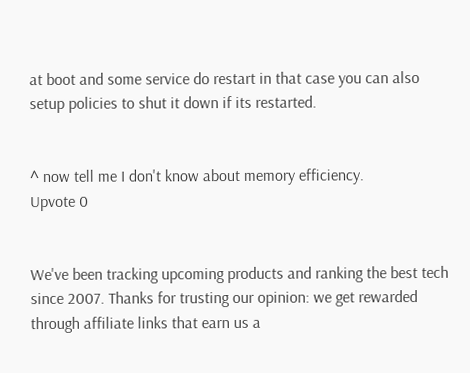at boot and some service do restart in that case you can also setup policies to shut it down if its restarted.


^ now tell me I don't know about memory efficiency.
Upvote 0


We've been tracking upcoming products and ranking the best tech since 2007. Thanks for trusting our opinion: we get rewarded through affiliate links that earn us a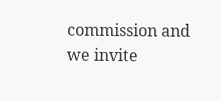commission and we invite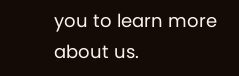you to learn more about us.